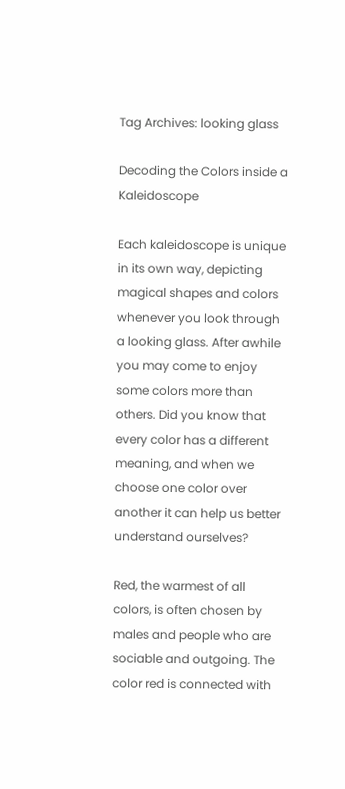Tag Archives: looking glass

Decoding the Colors inside a Kaleidoscope

Each kaleidoscope is unique in its own way, depicting magical shapes and colors whenever you look through a looking glass. After awhile you may come to enjoy some colors more than others. Did you know that every color has a different meaning, and when we choose one color over another it can help us better understand ourselves?

Red, the warmest of all colors, is often chosen by males and people who are sociable and outgoing. The color red is connected with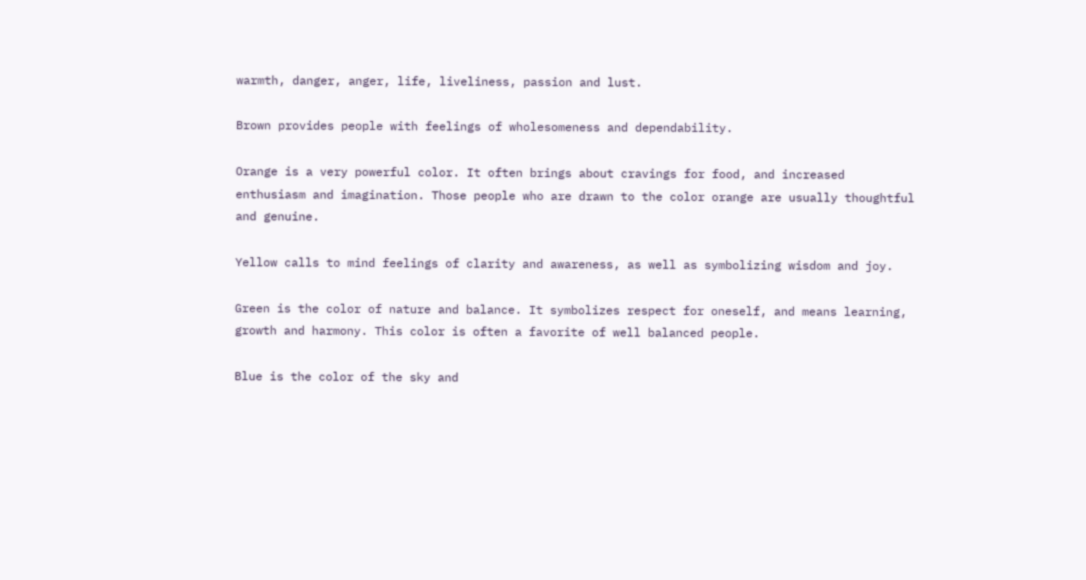warmth, danger, anger, life, liveliness, passion and lust.

Brown provides people with feelings of wholesomeness and dependability.

Orange is a very powerful color. It often brings about cravings for food, and increased enthusiasm and imagination. Those people who are drawn to the color orange are usually thoughtful and genuine.

Yellow calls to mind feelings of clarity and awareness, as well as symbolizing wisdom and joy.

Green is the color of nature and balance. It symbolizes respect for oneself, and means learning, growth and harmony. This color is often a favorite of well balanced people.

Blue is the color of the sky and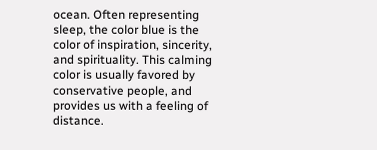ocean. Often representing sleep, the color blue is the color of inspiration, sincerity, and spirituality. This calming color is usually favored by conservative people, and provides us with a feeling of distance.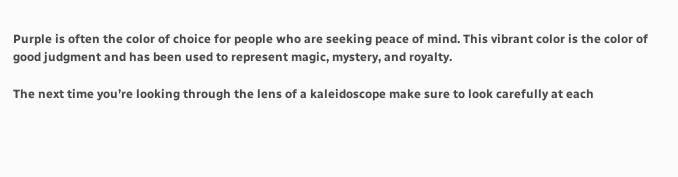Purple is often the color of choice for people who are seeking peace of mind. This vibrant color is the color of good judgment and has been used to represent magic, mystery, and royalty.

The next time you’re looking through the lens of a kaleidoscope make sure to look carefully at each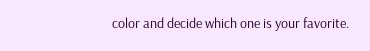color and decide which one is your favorite.